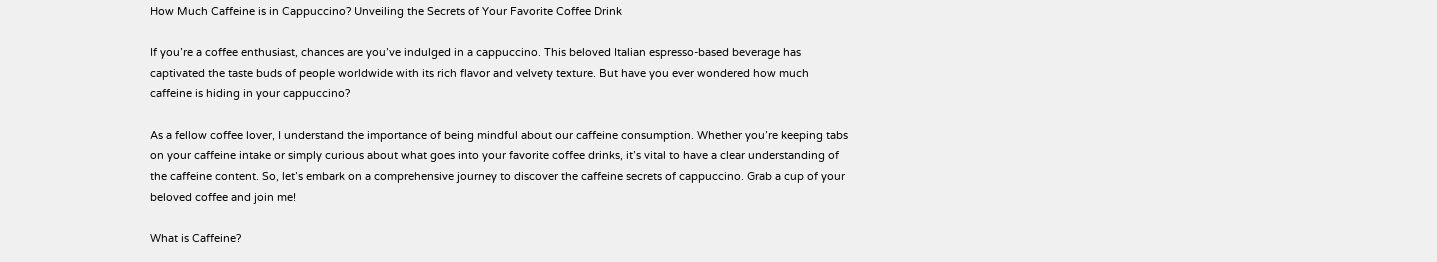How Much Caffeine is in Cappuccino? Unveiling the Secrets of Your Favorite Coffee Drink

If you’re a coffee enthusiast, chances are you’ve indulged in a cappuccino. This beloved Italian espresso-based beverage has captivated the taste buds of people worldwide with its rich flavor and velvety texture. But have you ever wondered how much caffeine is hiding in your cappuccino?

As a fellow coffee lover, I understand the importance of being mindful about our caffeine consumption. Whether you’re keeping tabs on your caffeine intake or simply curious about what goes into your favorite coffee drinks, it’s vital to have a clear understanding of the caffeine content. So, let’s embark on a comprehensive journey to discover the caffeine secrets of cappuccino. Grab a cup of your beloved coffee and join me!

What is Caffeine?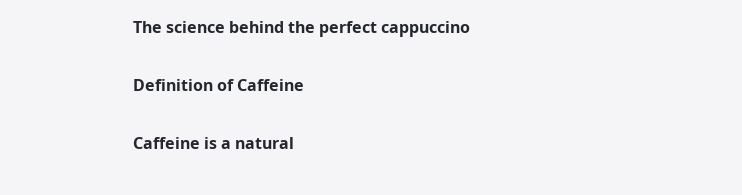The science behind the perfect cappuccino

Definition of Caffeine

Caffeine is a natural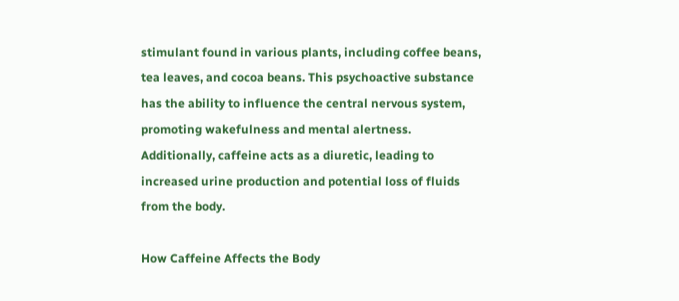stimulant found in various plants, including coffee beans, tea leaves, and cocoa beans. This psychoactive substance has the ability to influence the central nervous system, promoting wakefulness and mental alertness. Additionally, caffeine acts as a diuretic, leading to increased urine production and potential loss of fluids from the body.

How Caffeine Affects the Body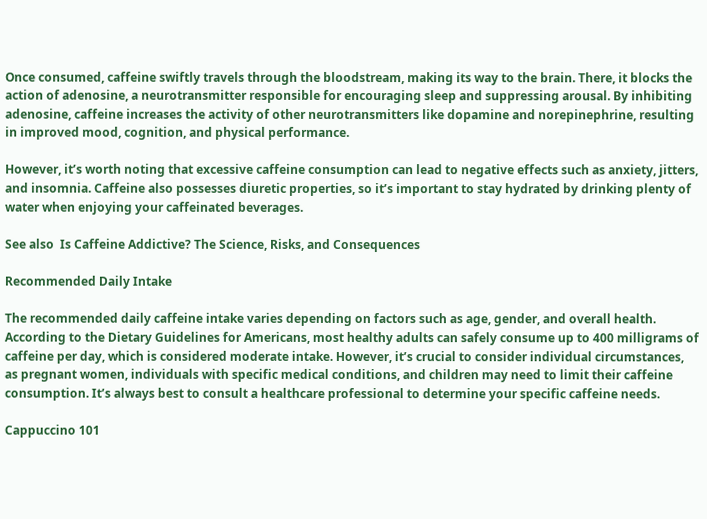Once consumed, caffeine swiftly travels through the bloodstream, making its way to the brain. There, it blocks the action of adenosine, a neurotransmitter responsible for encouraging sleep and suppressing arousal. By inhibiting adenosine, caffeine increases the activity of other neurotransmitters like dopamine and norepinephrine, resulting in improved mood, cognition, and physical performance.

However, it’s worth noting that excessive caffeine consumption can lead to negative effects such as anxiety, jitters, and insomnia. Caffeine also possesses diuretic properties, so it’s important to stay hydrated by drinking plenty of water when enjoying your caffeinated beverages.

See also  Is Caffeine Addictive? The Science, Risks, and Consequences

Recommended Daily Intake

The recommended daily caffeine intake varies depending on factors such as age, gender, and overall health. According to the Dietary Guidelines for Americans, most healthy adults can safely consume up to 400 milligrams of caffeine per day, which is considered moderate intake. However, it’s crucial to consider individual circumstances, as pregnant women, individuals with specific medical conditions, and children may need to limit their caffeine consumption. It’s always best to consult a healthcare professional to determine your specific caffeine needs.

Cappuccino 101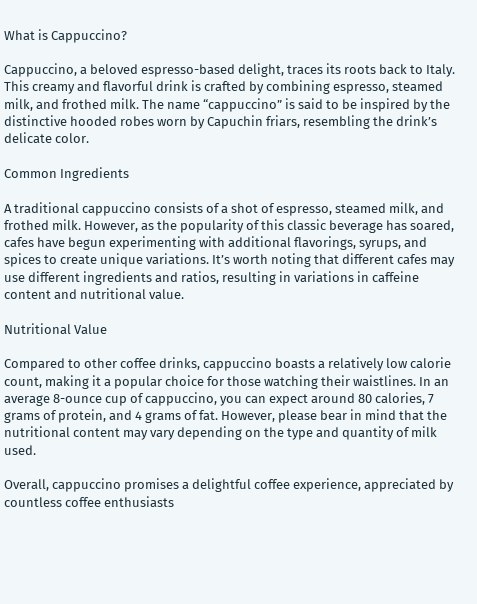What is Cappuccino?

Cappuccino, a beloved espresso-based delight, traces its roots back to Italy. This creamy and flavorful drink is crafted by combining espresso, steamed milk, and frothed milk. The name “cappuccino” is said to be inspired by the distinctive hooded robes worn by Capuchin friars, resembling the drink’s delicate color.

Common Ingredients

A traditional cappuccino consists of a shot of espresso, steamed milk, and frothed milk. However, as the popularity of this classic beverage has soared, cafes have begun experimenting with additional flavorings, syrups, and spices to create unique variations. It’s worth noting that different cafes may use different ingredients and ratios, resulting in variations in caffeine content and nutritional value.

Nutritional Value

Compared to other coffee drinks, cappuccino boasts a relatively low calorie count, making it a popular choice for those watching their waistlines. In an average 8-ounce cup of cappuccino, you can expect around 80 calories, 7 grams of protein, and 4 grams of fat. However, please bear in mind that the nutritional content may vary depending on the type and quantity of milk used.

Overall, cappuccino promises a delightful coffee experience, appreciated by countless coffee enthusiasts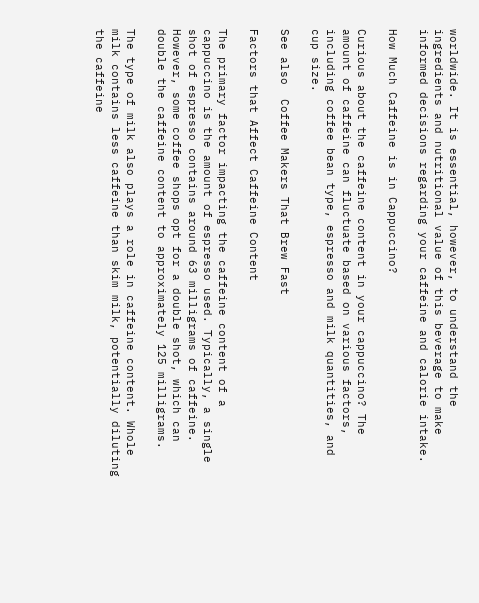worldwide. It is essential, however, to understand the ingredients and nutritional value of this beverage to make informed decisions regarding your caffeine and calorie intake.

How Much Caffeine is in Cappuccino?

Curious about the caffeine content in your cappuccino? The amount of caffeine can fluctuate based on various factors, including coffee bean type, espresso and milk quantities, and cup size.

See also  Coffee Makers That Brew Fast

Factors that Affect Caffeine Content

The primary factor impacting the caffeine content of a cappuccino is the amount of espresso used. Typically, a single shot of espresso contains around 63 milligrams of caffeine. However, some coffee shops opt for a double shot, which can double the caffeine content to approximately 125 milligrams.

The type of milk also plays a role in caffeine content. Whole milk contains less caffeine than skim milk, potentially diluting the caffeine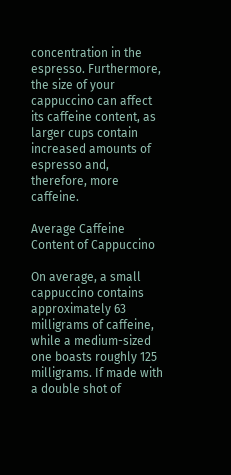concentration in the espresso. Furthermore, the size of your cappuccino can affect its caffeine content, as larger cups contain increased amounts of espresso and, therefore, more caffeine.

Average Caffeine Content of Cappuccino

On average, a small cappuccino contains approximately 63 milligrams of caffeine, while a medium-sized one boasts roughly 125 milligrams. If made with a double shot of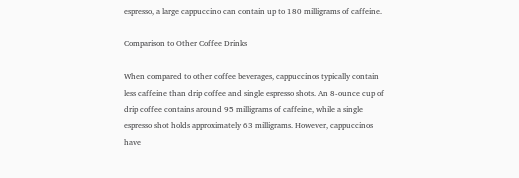espresso, a large cappuccino can contain up to 180 milligrams of caffeine.

Comparison to Other Coffee Drinks

When compared to other coffee beverages, cappuccinos typically contain less caffeine than drip coffee and single espresso shots. An 8-ounce cup of drip coffee contains around 95 milligrams of caffeine, while a single espresso shot holds approximately 63 milligrams. However, cappuccinos have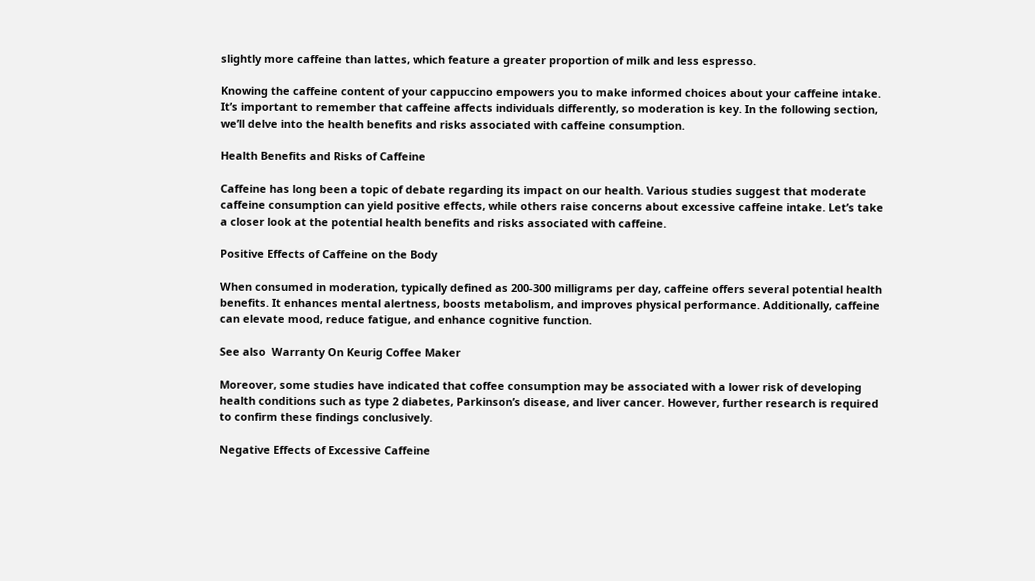slightly more caffeine than lattes, which feature a greater proportion of milk and less espresso.

Knowing the caffeine content of your cappuccino empowers you to make informed choices about your caffeine intake. It’s important to remember that caffeine affects individuals differently, so moderation is key. In the following section, we’ll delve into the health benefits and risks associated with caffeine consumption.

Health Benefits and Risks of Caffeine

Caffeine has long been a topic of debate regarding its impact on our health. Various studies suggest that moderate caffeine consumption can yield positive effects, while others raise concerns about excessive caffeine intake. Let’s take a closer look at the potential health benefits and risks associated with caffeine.

Positive Effects of Caffeine on the Body

When consumed in moderation, typically defined as 200-300 milligrams per day, caffeine offers several potential health benefits. It enhances mental alertness, boosts metabolism, and improves physical performance. Additionally, caffeine can elevate mood, reduce fatigue, and enhance cognitive function.

See also  Warranty On Keurig Coffee Maker

Moreover, some studies have indicated that coffee consumption may be associated with a lower risk of developing health conditions such as type 2 diabetes, Parkinson’s disease, and liver cancer. However, further research is required to confirm these findings conclusively.

Negative Effects of Excessive Caffeine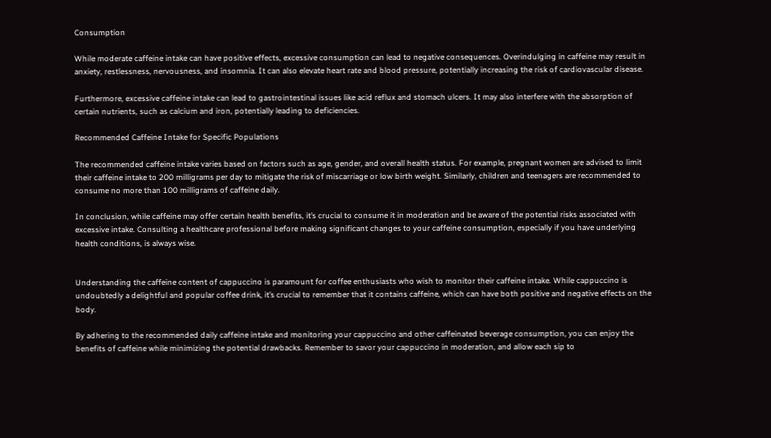Consumption

While moderate caffeine intake can have positive effects, excessive consumption can lead to negative consequences. Overindulging in caffeine may result in anxiety, restlessness, nervousness, and insomnia. It can also elevate heart rate and blood pressure, potentially increasing the risk of cardiovascular disease.

Furthermore, excessive caffeine intake can lead to gastrointestinal issues like acid reflux and stomach ulcers. It may also interfere with the absorption of certain nutrients, such as calcium and iron, potentially leading to deficiencies.

Recommended Caffeine Intake for Specific Populations

The recommended caffeine intake varies based on factors such as age, gender, and overall health status. For example, pregnant women are advised to limit their caffeine intake to 200 milligrams per day to mitigate the risk of miscarriage or low birth weight. Similarly, children and teenagers are recommended to consume no more than 100 milligrams of caffeine daily.

In conclusion, while caffeine may offer certain health benefits, it’s crucial to consume it in moderation and be aware of the potential risks associated with excessive intake. Consulting a healthcare professional before making significant changes to your caffeine consumption, especially if you have underlying health conditions, is always wise.


Understanding the caffeine content of cappuccino is paramount for coffee enthusiasts who wish to monitor their caffeine intake. While cappuccino is undoubtedly a delightful and popular coffee drink, it’s crucial to remember that it contains caffeine, which can have both positive and negative effects on the body.

By adhering to the recommended daily caffeine intake and monitoring your cappuccino and other caffeinated beverage consumption, you can enjoy the benefits of caffeine while minimizing the potential drawbacks. Remember to savor your cappuccino in moderation, and allow each sip to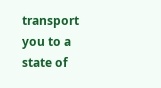transport you to a state of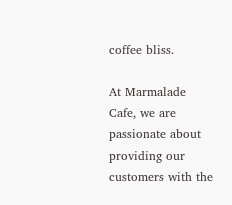coffee bliss.

At Marmalade Cafe, we are passionate about providing our customers with the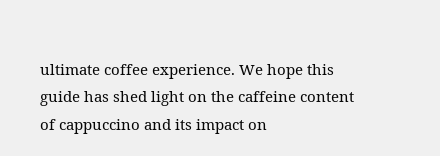ultimate coffee experience. We hope this guide has shed light on the caffeine content of cappuccino and its impact on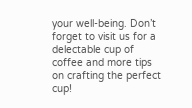your well-being. Don’t forget to visit us for a delectable cup of coffee and more tips on crafting the perfect cup!